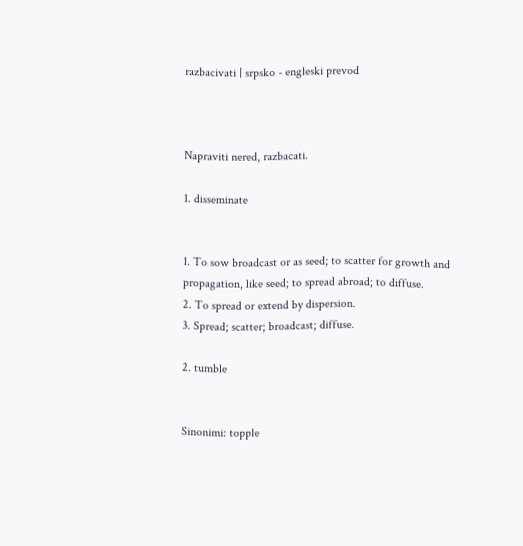razbacivati | srpsko - engleski prevod



Napraviti nered, razbacati.

1. disseminate


1. To sow broadcast or as seed; to scatter for growth and propagation, like seed; to spread abroad; to diffuse.
2. To spread or extend by dispersion.
3. Spread; scatter; broadcast; diffuse.

2. tumble


Sinonimi: topple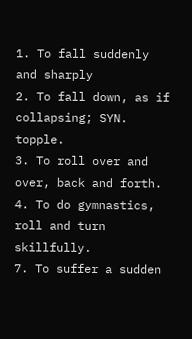1. To fall suddenly and sharply
2. To fall down, as if collapsing; SYN. topple.
3. To roll over and over, back and forth.
4. To do gymnastics, roll and turn skillfully.
7. To suffer a sudden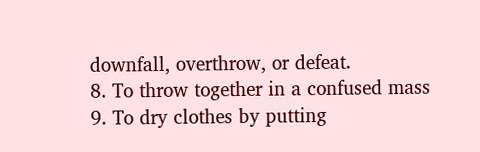downfall, overthrow, or defeat.
8. To throw together in a confused mass
9. To dry clothes by putting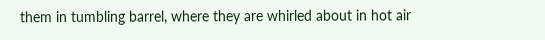them in tumbling barrel, where they are whirled about in hot air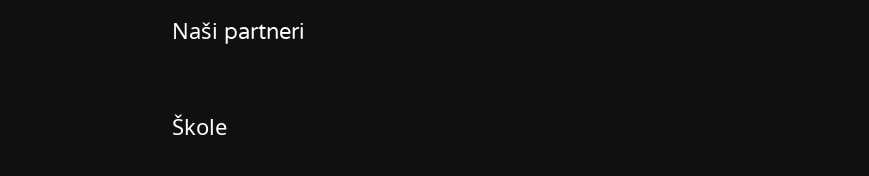Naši partneri

Škole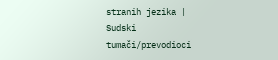stranih jezika | Sudski tumači/prevodioci